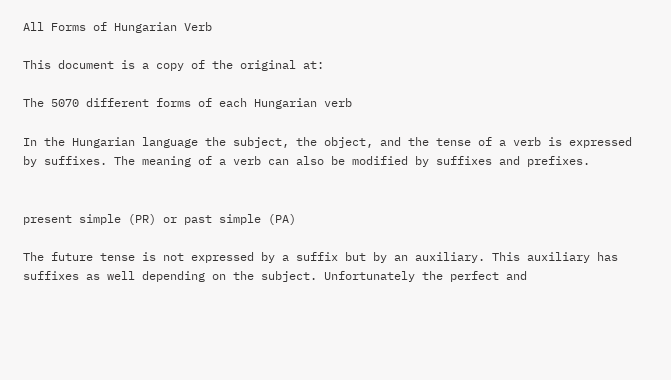All Forms of Hungarian Verb

This document is a copy of the original at:

The 5070 different forms of each Hungarian verb

In the Hungarian language the subject, the object, and the tense of a verb is expressed by suffixes. The meaning of a verb can also be modified by suffixes and prefixes.


present simple (PR) or past simple (PA)

The future tense is not expressed by a suffix but by an auxiliary. This auxiliary has suffixes as well depending on the subject. Unfortunately the perfect and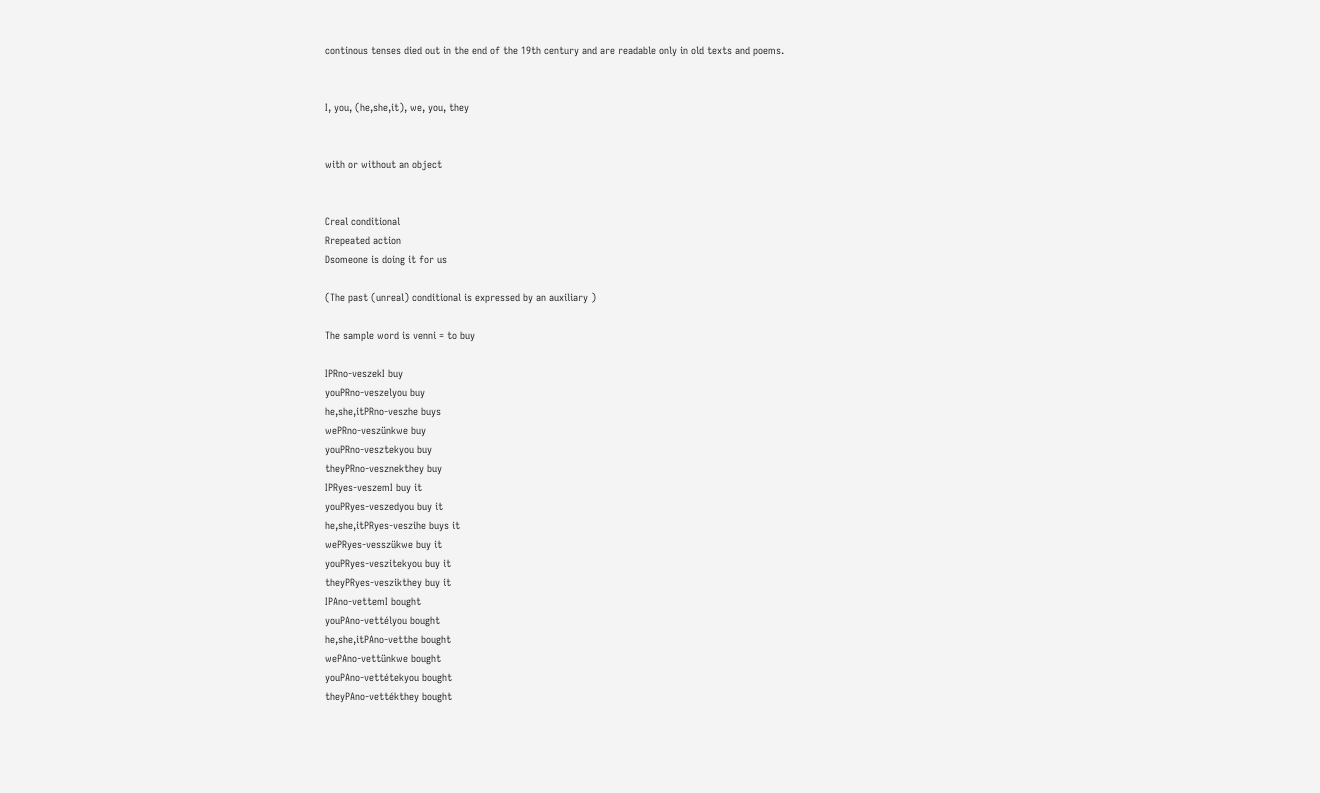continous tenses died out in the end of the 19th century and are readable only in old texts and poems.


I, you, (he,she,it), we, you, they


with or without an object


Creal conditional
Rrepeated action
Dsomeone is doing it for us

(The past (unreal) conditional is expressed by an auxiliary )

The sample word is venni = to buy

IPRno-veszekI buy
youPRno-veszelyou buy
he,she,itPRno-veszhe buys
wePRno-veszünkwe buy
youPRno-vesztekyou buy
theyPRno-vesznekthey buy
IPRyes-veszemI buy it
youPRyes-veszedyou buy it
he,she,itPRyes-veszihe buys it
wePRyes-vesszükwe buy it
youPRyes-veszitekyou buy it
theyPRyes-veszikthey buy it
IPAno-vettemI bought
youPAno-vettélyou bought
he,she,itPAno-vetthe bought
wePAno-vettünkwe bought
youPAno-vettétekyou bought
theyPAno-vettékthey bought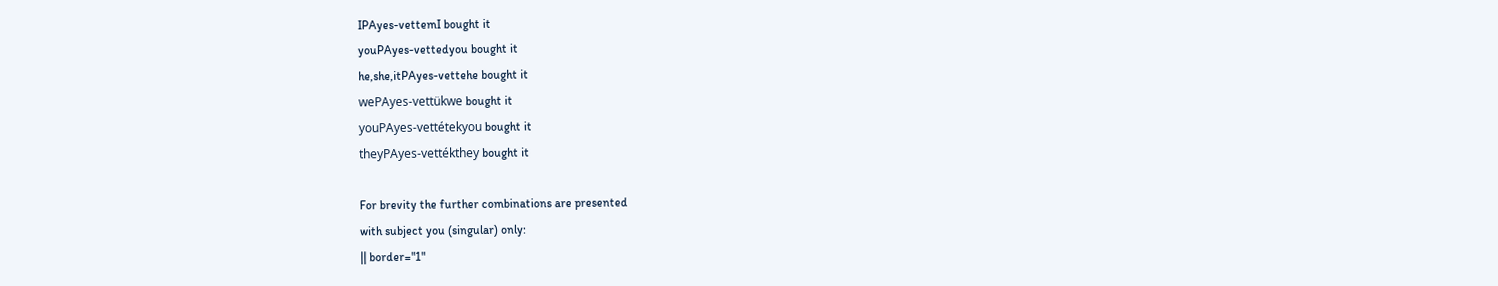IPAyes-vettemI bought it
youPAyes-vettedyou bought it
he,she,itPAyes-vettehe bought it
wePAyes-vettükwe bought it
youPAyes-vettétekyou bought it
theyPAyes-vettékthey bought it

For brevity the further combinations are presented
with subject you (singular) only:
|| border="1"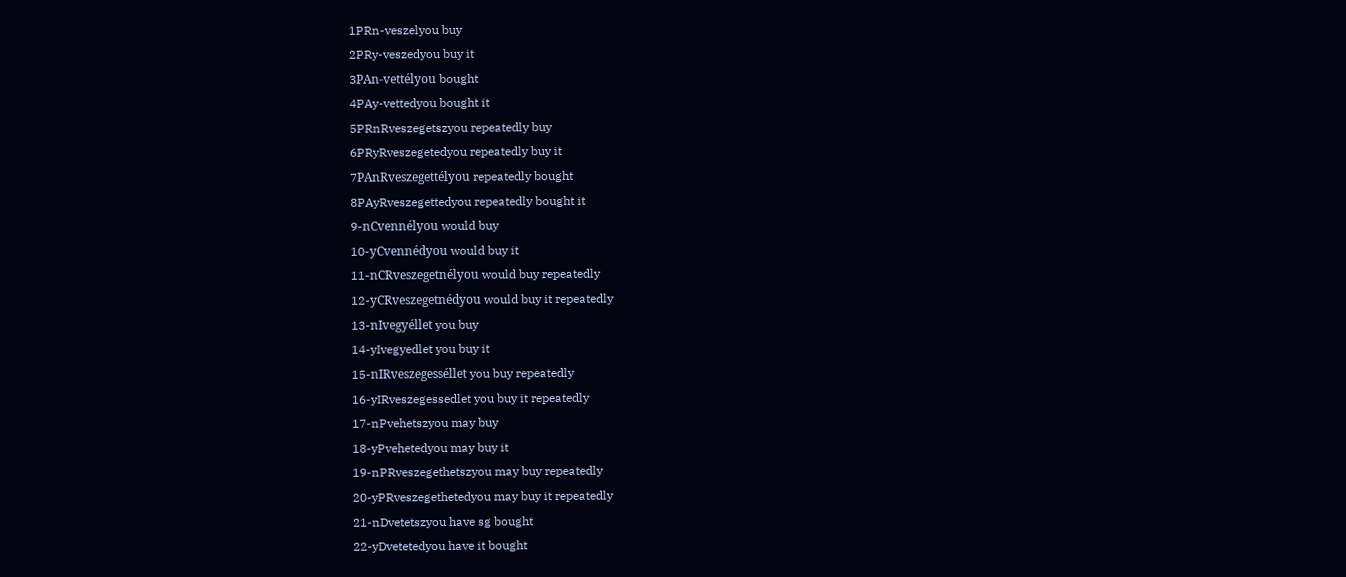1PRn-veszelyou buy
2PRy-veszedyou buy it
3PAn-vettélyou bought
4PAy-vettedyou bought it
5PRnRveszegetszyou repeatedly buy
6PRyRveszegetedyou repeatedly buy it
7PAnRveszegettélyou repeatedly bought
8PAyRveszegettedyou repeatedly bought it
9-nCvennélyou would buy
10-yCvennédyou would buy it
11-nCRveszegetnélyou would buy repeatedly
12-yCRveszegetnédyou would buy it repeatedly
13-nIvegyéllet you buy
14-yIvegyedlet you buy it
15-nIRveszegesséllet you buy repeatedly
16-yIRveszegessedlet you buy it repeatedly
17-nPvehetszyou may buy
18-yPvehetedyou may buy it
19-nPRveszegethetszyou may buy repeatedly
20-yPRveszegethetedyou may buy it repeatedly
21-nDvetetszyou have sg bought
22-yDvetetedyou have it bought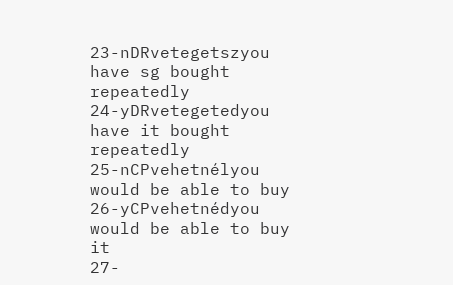23-nDRvetegetszyou have sg bought repeatedly
24-yDRvetegetedyou have it bought repeatedly
25-nCPvehetnélyou would be able to buy
26-yCPvehetnédyou would be able to buy it
27-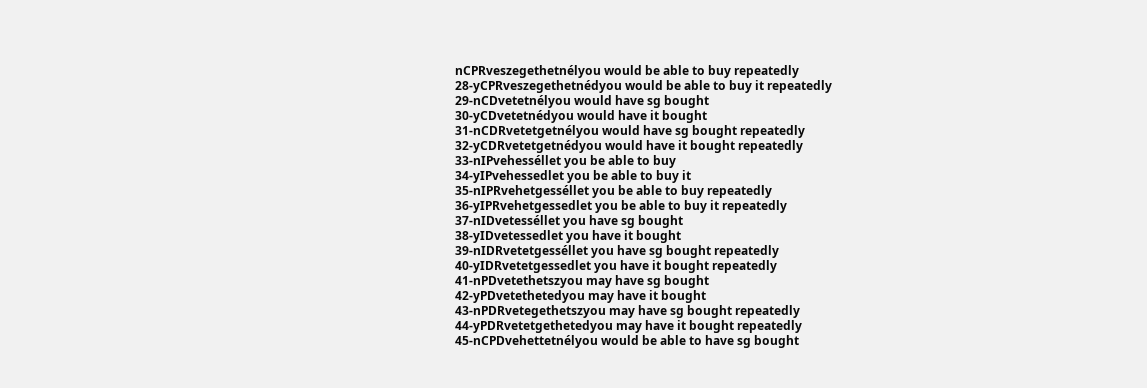nCPRveszegethetnélyou would be able to buy repeatedly
28-yCPRveszegethetnédyou would be able to buy it repeatedly
29-nCDvetetnélyou would have sg bought
30-yCDvetetnédyou would have it bought
31-nCDRvetetgetnélyou would have sg bought repeatedly
32-yCDRvetetgetnédyou would have it bought repeatedly
33-nIPvehesséllet you be able to buy
34-yIPvehessedlet you be able to buy it
35-nIPRvehetgesséllet you be able to buy repeatedly
36-yIPRvehetgessedlet you be able to buy it repeatedly
37-nIDvetesséllet you have sg bought
38-yIDvetessedlet you have it bought
39-nIDRvetetgesséllet you have sg bought repeatedly
40-yIDRvetetgessedlet you have it bought repeatedly
41-nPDvetethetszyou may have sg bought
42-yPDvetethetedyou may have it bought
43-nPDRvetegethetszyou may have sg bought repeatedly
44-yPDRvetetgethetedyou may have it bought repeatedly
45-nCPDvehettetnélyou would be able to have sg bought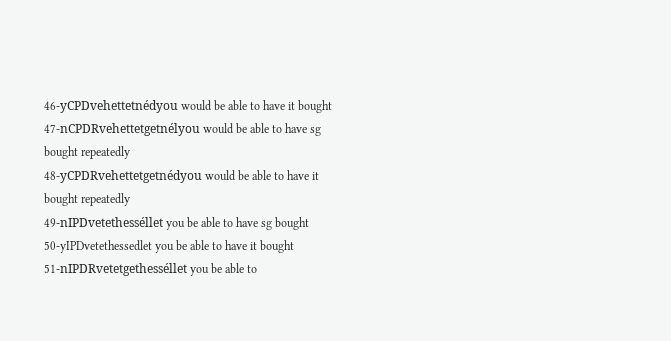46-yCPDvehettetnédyou would be able to have it bought
47-nCPDRvehettetgetnélyou would be able to have sg bought repeatedly
48-yCPDRvehettetgetnédyou would be able to have it bought repeatedly
49-nIPDvetethesséllet you be able to have sg bought
50-yIPDvetethessedlet you be able to have it bought
51-nIPDRvetetgethesséllet you be able to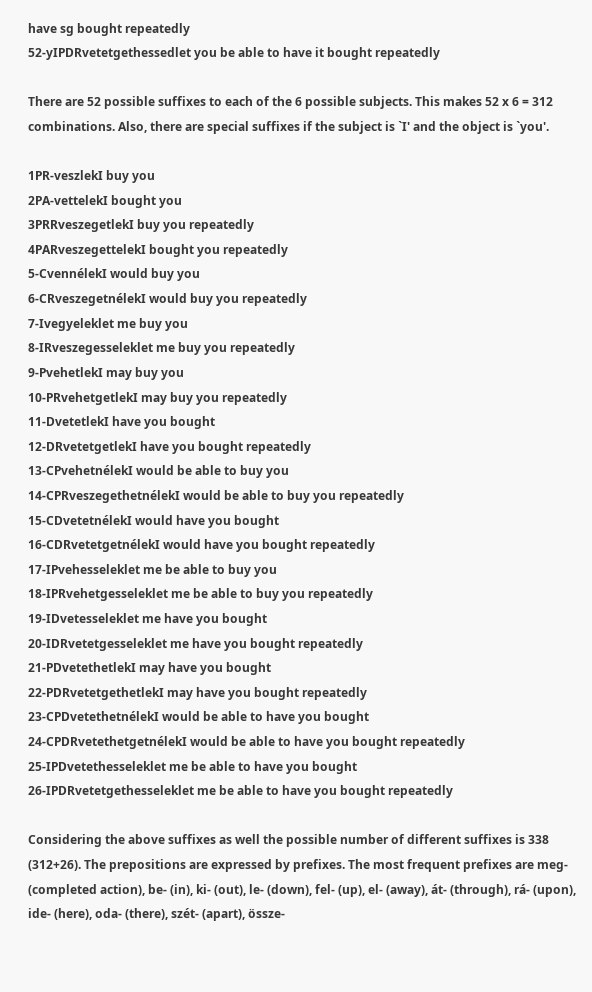have sg bought repeatedly
52-yIPDRvetetgethessedlet you be able to have it bought repeatedly

There are 52 possible suffixes to each of the 6 possible subjects. This makes 52 x 6 = 312 combinations. Also, there are special suffixes if the subject is `I' and the object is `you'.

1PR-veszlekI buy you
2PA-vettelekI bought you
3PRRveszegetlekI buy you repeatedly
4PARveszegettelekI bought you repeatedly
5-CvennélekI would buy you
6-CRveszegetnélekI would buy you repeatedly
7-Ivegyeleklet me buy you
8-IRveszegesseleklet me buy you repeatedly
9-PvehetlekI may buy you
10-PRvehetgetlekI may buy you repeatedly
11-DvetetlekI have you bought
12-DRvetetgetlekI have you bought repeatedly
13-CPvehetnélekI would be able to buy you
14-CPRveszegethetnélekI would be able to buy you repeatedly
15-CDvetetnélekI would have you bought
16-CDRvetetgetnélekI would have you bought repeatedly
17-IPvehesseleklet me be able to buy you
18-IPRvehetgesseleklet me be able to buy you repeatedly
19-IDvetesseleklet me have you bought
20-IDRvetetgesseleklet me have you bought repeatedly
21-PDvetethetlekI may have you bought
22-PDRvetetgethetlekI may have you bought repeatedly
23-CPDvetethetnélekI would be able to have you bought
24-CPDRvetethetgetnélekI would be able to have you bought repeatedly
25-IPDvetethesseleklet me be able to have you bought
26-IPDRvetetgethesseleklet me be able to have you bought repeatedly

Considering the above suffixes as well the possible number of different suffixes is 338 (312+26). The prepositions are expressed by prefixes. The most frequent prefixes are meg- (completed action), be- (in), ki- (out), le- (down), fel- (up), el- (away), át- (through), rá- (upon), ide- (here), oda- (there), szét- (apart), össze-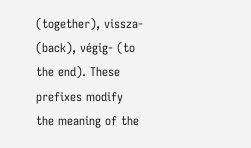(together), vissza- (back), végig- (to the end). These prefixes modify the meaning of the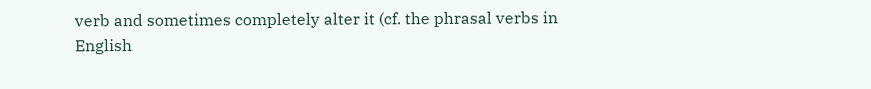verb and sometimes completely alter it (cf. the phrasal verbs in English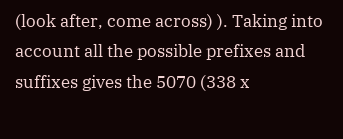(look after, come across) ). Taking into account all the possible prefixes and suffixes gives the 5070 (338 x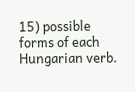15) possible forms of each Hungarian verb.